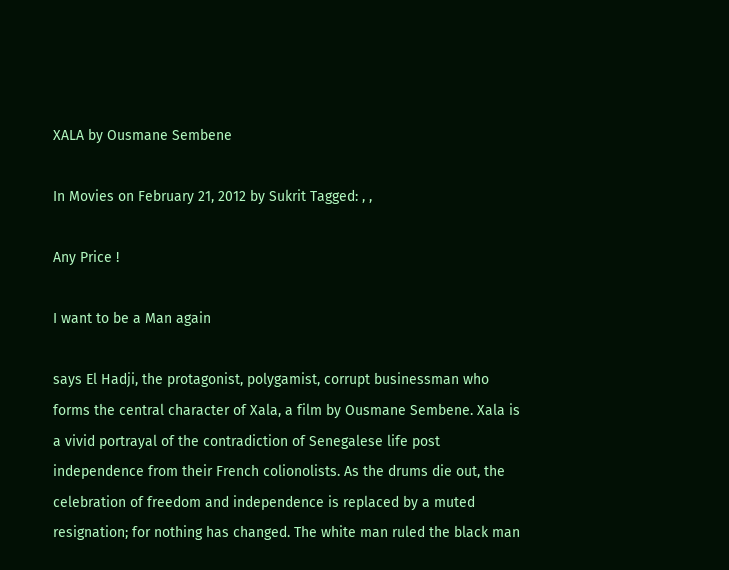XALA by Ousmane Sembene

In Movies on February 21, 2012 by Sukrit Tagged: , ,

Any Price !

I want to be a Man again

says El Hadji, the protagonist, polygamist, corrupt businessman who forms the central character of Xala, a film by Ousmane Sembene. Xala is a vivid portrayal of the contradiction of Senegalese life post independence from their French colionolists. As the drums die out, the celebration of freedom and independence is replaced by a muted resignation; for nothing has changed. The white man ruled the black man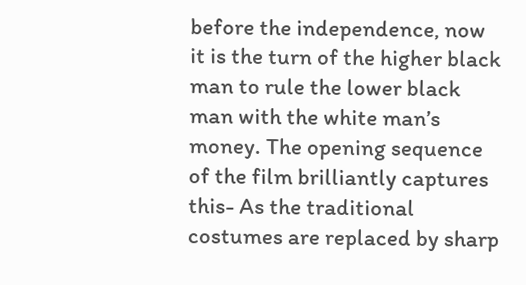before the independence, now it is the turn of the higher black man to rule the lower black man with the white man’s money. The opening sequence of the film brilliantly captures this- As the traditional costumes are replaced by sharp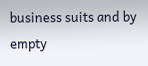business suits and by empty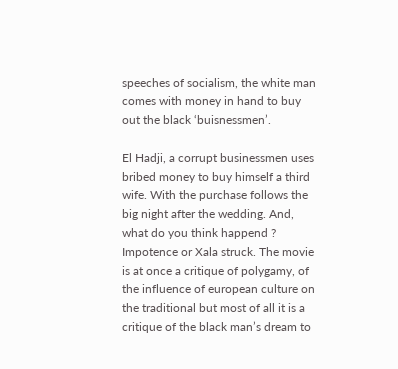speeches of socialism, the white man comes with money in hand to buy out the black ‘buisnessmen’.

El Hadji, a corrupt businessmen uses bribed money to buy himself a third wife. With the purchase follows the big night after the wedding. And, what do you think happend ? Impotence or Xala struck. The movie is at once a critique of polygamy, of the influence of european culture on the traditional but most of all it is a critique of the black man’s dream to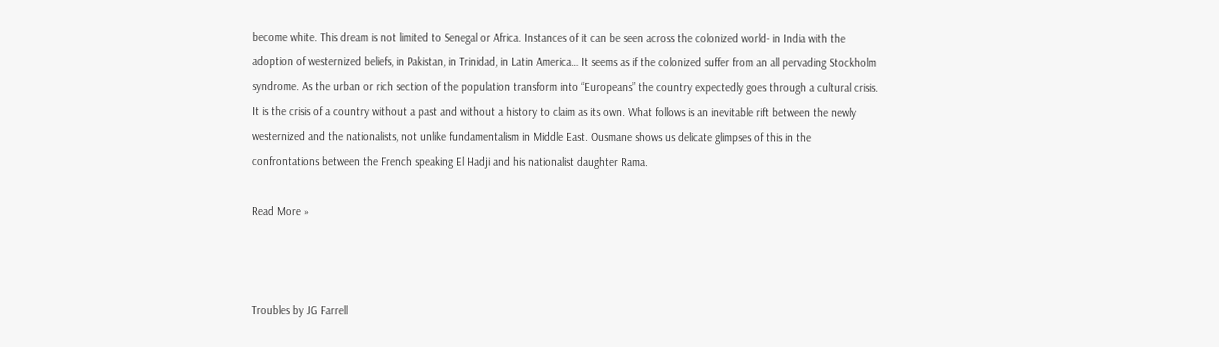become white. This dream is not limited to Senegal or Africa. Instances of it can be seen across the colonized world- in India with the adoption of westernized beliefs, in Pakistan, in Trinidad, in Latin America… It seems as if the colonized suffer from an all pervading Stockholm syndrome. As the urban or rich section of the population transform into “Europeans” the country expectedly goes through a cultural crisis. It is the crisis of a country without a past and without a history to claim as its own. What follows is an inevitable rift between the newly westernized and the nationalists, not unlike fundamentalism in Middle East. Ousmane shows us delicate glimpses of this in the confrontations between the French speaking El Hadji and his nationalist daughter Rama.

Read More »



Troubles by JG Farrell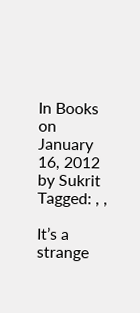In Books on January 16, 2012 by Sukrit Tagged: , ,

It’s a strange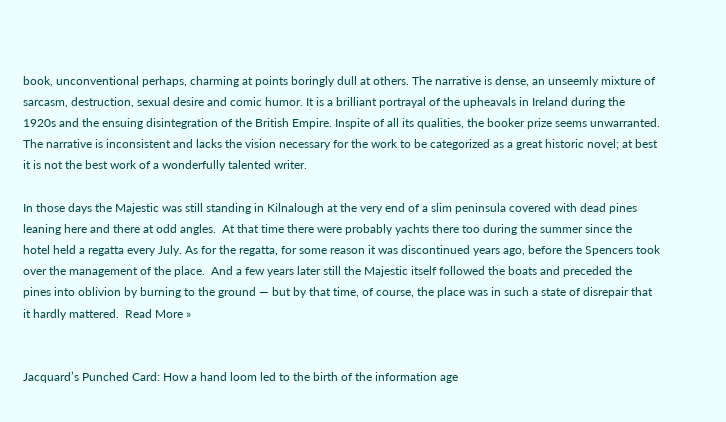book, unconventional perhaps, charming at points boringly dull at others. The narrative is dense, an unseemly mixture of sarcasm, destruction, sexual desire and comic humor. It is a brilliant portrayal of the upheavals in Ireland during the 1920s and the ensuing disintegration of the British Empire. Inspite of all its qualities, the booker prize seems unwarranted. The narrative is inconsistent and lacks the vision necessary for the work to be categorized as a great historic novel; at best it is not the best work of a wonderfully talented writer.

In those days the Majestic was still standing in Kilnalough at the very end of a slim peninsula covered with dead pines leaning here and there at odd angles.  At that time there were probably yachts there too during the summer since the hotel held a regatta every July. As for the regatta, for some reason it was discontinued years ago, before the Spencers took over the management of the place.  And a few years later still the Majestic itself followed the boats and preceded the pines into oblivion by burning to the ground — but by that time, of course, the place was in such a state of disrepair that it hardly mattered.  Read More »


Jacquard’s Punched Card: How a hand loom led to the birth of the information age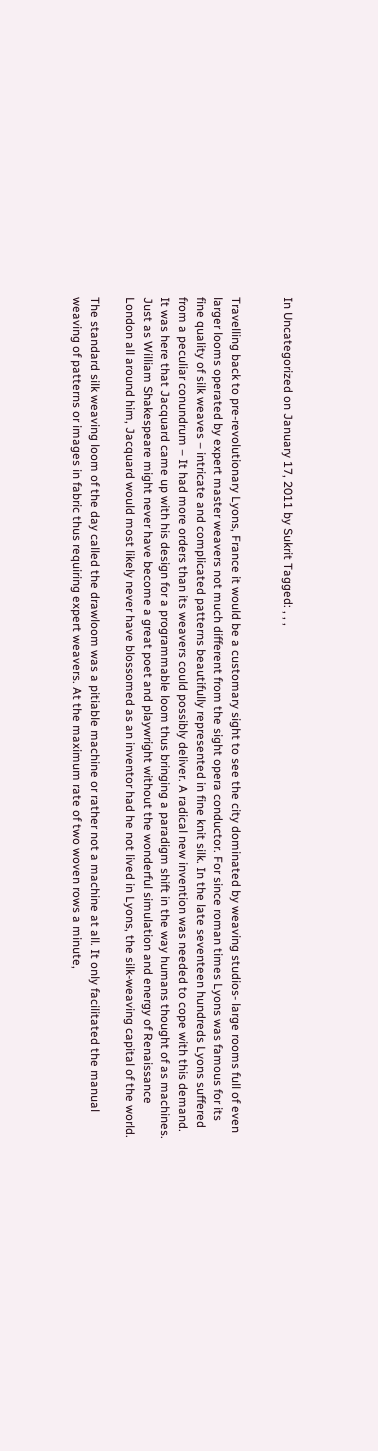In Uncategorized on January 17, 2011 by Sukrit Tagged: , , ,


Travelling back to pre-revolutionary Lyons, France it would be a customary sight to see the city dominated by weaving studios- large rooms full of even larger looms operated by expert master weavers not much different from the sight opera conductor. For since roman times Lyons was famous for its fine quality of silk weaves – intricate and complicated patterns beautifully represented in fine knit silk. In the late seventeen hundreds Lyons suffered from a peculiar conundrum – It had more orders than its weavers could possibly deliver. A radical new invention was needed to cope with this demand. It was here that Jacquard came up with his design for a programmable loom thus bringing a paradigm shift in the way humans thought of as machines. Just as William Shakespeare might never have become a great poet and playwright without the wonderful simulation and energy of Renaissance London all around him, Jacquard would most likely never have blossomed as an inventor had he not lived in Lyons, the silk-weaving capital of the world.

The standard silk weaving loom of the day called the drawloom was a pitiable machine or rather not a machine at all. It only facilitated the manual weaving of patterns or images in fabric thus requiring expert weavers. At the maximum rate of two woven rows a minute,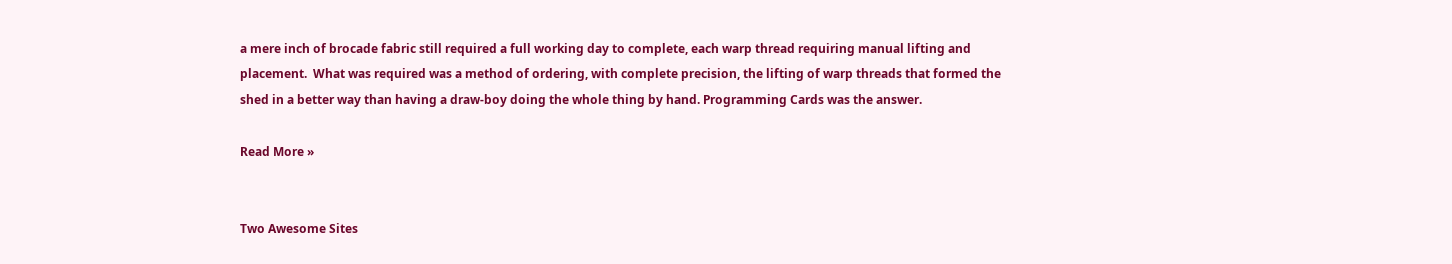a mere inch of brocade fabric still required a full working day to complete, each warp thread requiring manual lifting and placement.  What was required was a method of ordering, with complete precision, the lifting of warp threads that formed the shed in a better way than having a draw-boy doing the whole thing by hand. Programming Cards was the answer.

Read More »


Two Awesome Sites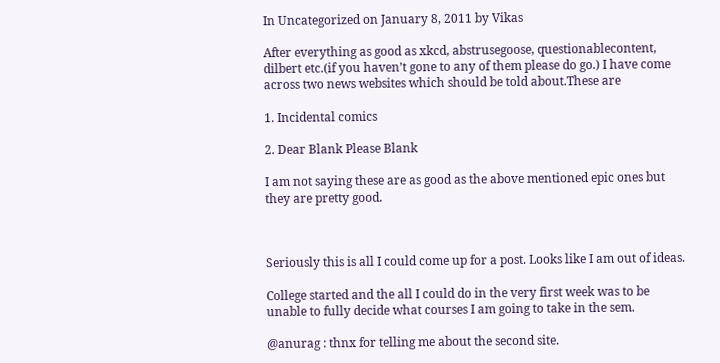In Uncategorized on January 8, 2011 by Vikas

After everything as good as xkcd, abstrusegoose, questionablecontent, dilbert etc.(if you haven’t gone to any of them please do go.) I have come across two news websites which should be told about.These are

1. Incidental comics

2. Dear Blank Please Blank

I am not saying these are as good as the above mentioned epic ones but they are pretty good.



Seriously this is all I could come up for a post. Looks like I am out of ideas.

College started and the all I could do in the very first week was to be unable to fully decide what courses I am going to take in the sem.

@anurag : thnx for telling me about the second site.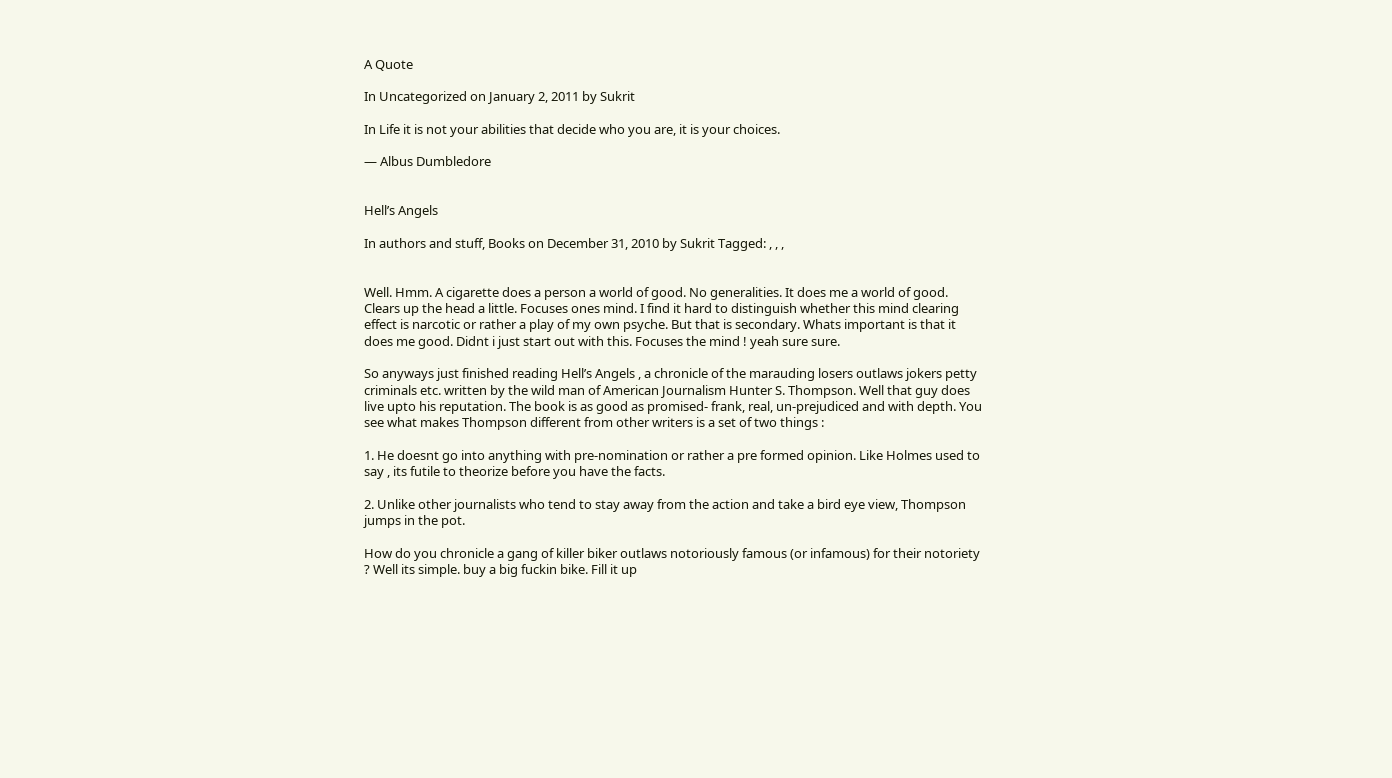A Quote

In Uncategorized on January 2, 2011 by Sukrit

In Life it is not your abilities that decide who you are, it is your choices.

— Albus Dumbledore


Hell’s Angels

In authors and stuff, Books on December 31, 2010 by Sukrit Tagged: , , ,


Well. Hmm. A cigarette does a person a world of good. No generalities. It does me a world of good. Clears up the head a little. Focuses ones mind. I find it hard to distinguish whether this mind clearing effect is narcotic or rather a play of my own psyche. But that is secondary. Whats important is that it does me good. Didnt i just start out with this. Focuses the mind ! yeah sure sure.

So anyways just finished reading Hell’s Angels , a chronicle of the marauding losers outlaws jokers petty criminals etc. written by the wild man of American Journalism Hunter S. Thompson. Well that guy does live upto his reputation. The book is as good as promised- frank, real, un-prejudiced and with depth. You see what makes Thompson different from other writers is a set of two things :

1. He doesnt go into anything with pre-nomination or rather a pre formed opinion. Like Holmes used to say , its futile to theorize before you have the facts.

2. Unlike other journalists who tend to stay away from the action and take a bird eye view, Thompson jumps in the pot.

How do you chronicle a gang of killer biker outlaws notoriously famous (or infamous) for their notoriety ? Well its simple. buy a big fuckin bike. Fill it up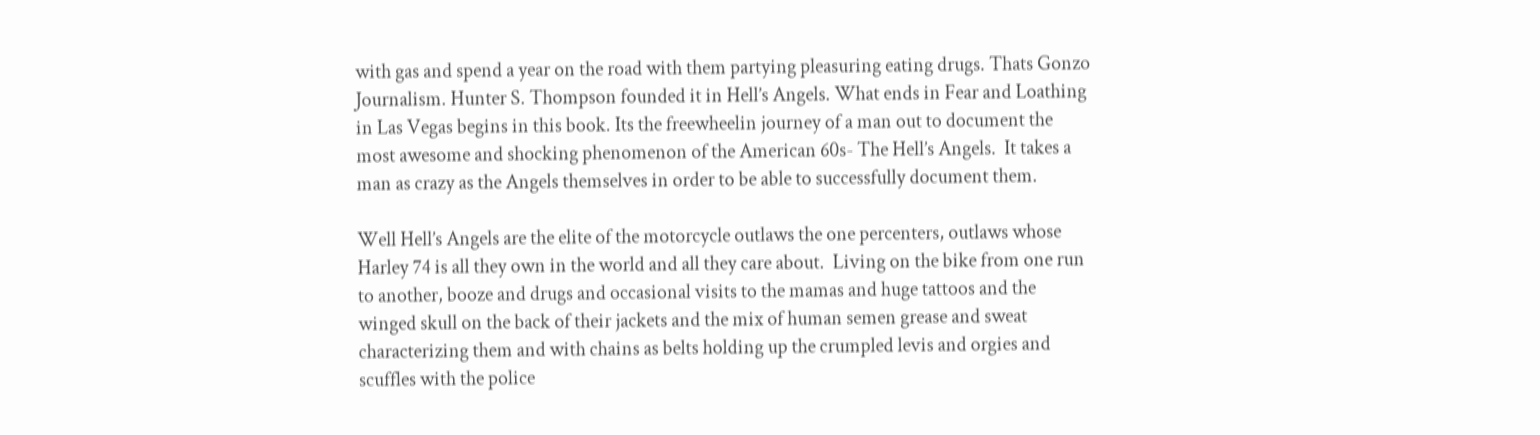with gas and spend a year on the road with them partying pleasuring eating drugs. Thats Gonzo Journalism. Hunter S. Thompson founded it in Hell’s Angels. What ends in Fear and Loathing in Las Vegas begins in this book. Its the freewheelin journey of a man out to document the most awesome and shocking phenomenon of the American 60s- The Hell’s Angels.  It takes a man as crazy as the Angels themselves in order to be able to successfully document them.

Well Hell’s Angels are the elite of the motorcycle outlaws the one percenters, outlaws whose Harley 74 is all they own in the world and all they care about.  Living on the bike from one run to another, booze and drugs and occasional visits to the mamas and huge tattoos and the winged skull on the back of their jackets and the mix of human semen grease and sweat characterizing them and with chains as belts holding up the crumpled levis and orgies and scuffles with the police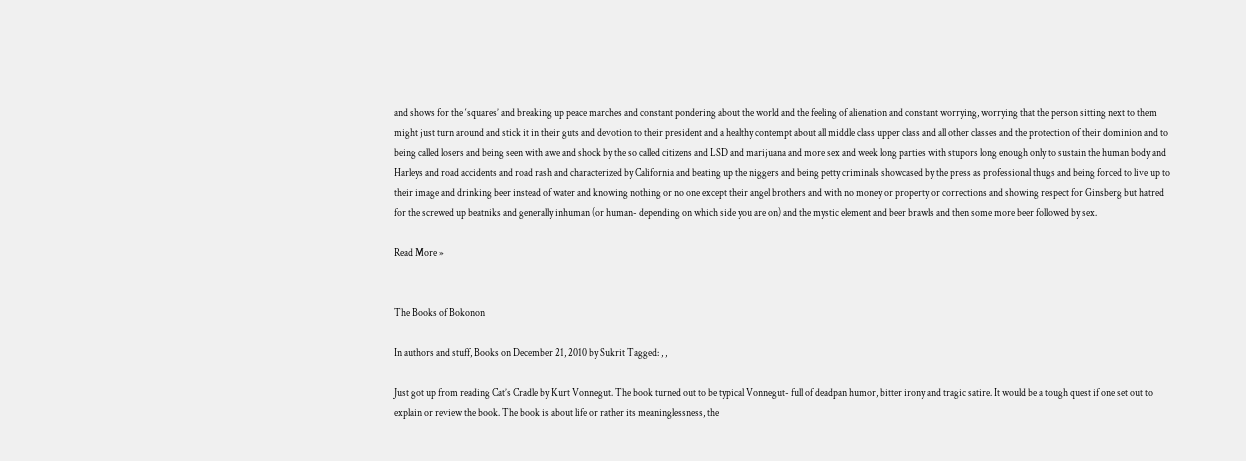and shows for the ‘squares’ and breaking up peace marches and constant pondering about the world and the feeling of alienation and constant worrying, worrying that the person sitting next to them might just turn around and stick it in their guts and devotion to their president and a healthy contempt about all middle class upper class and all other classes and the protection of their dominion and to being called losers and being seen with awe and shock by the so called citizens and LSD and marijuana and more sex and week long parties with stupors long enough only to sustain the human body and Harleys and road accidents and road rash and characterized by California and beating up the niggers and being petty criminals showcased by the press as professional thugs and being forced to live up to their image and drinking beer instead of water and knowing nothing or no one except their angel brothers and with no money or property or corrections and showing respect for Ginsberg but hatred for the screwed up beatniks and generally inhuman (or human- depending on which side you are on) and the mystic element and beer brawls and then some more beer followed by sex.

Read More »


The Books of Bokonon

In authors and stuff, Books on December 21, 2010 by Sukrit Tagged: , ,

Just got up from reading Cat’s Cradle by Kurt Vonnegut. The book turned out to be typical Vonnegut- full of deadpan humor, bitter irony and tragic satire. It would be a tough quest if one set out to explain or review the book. The book is about life or rather its meaninglessness, the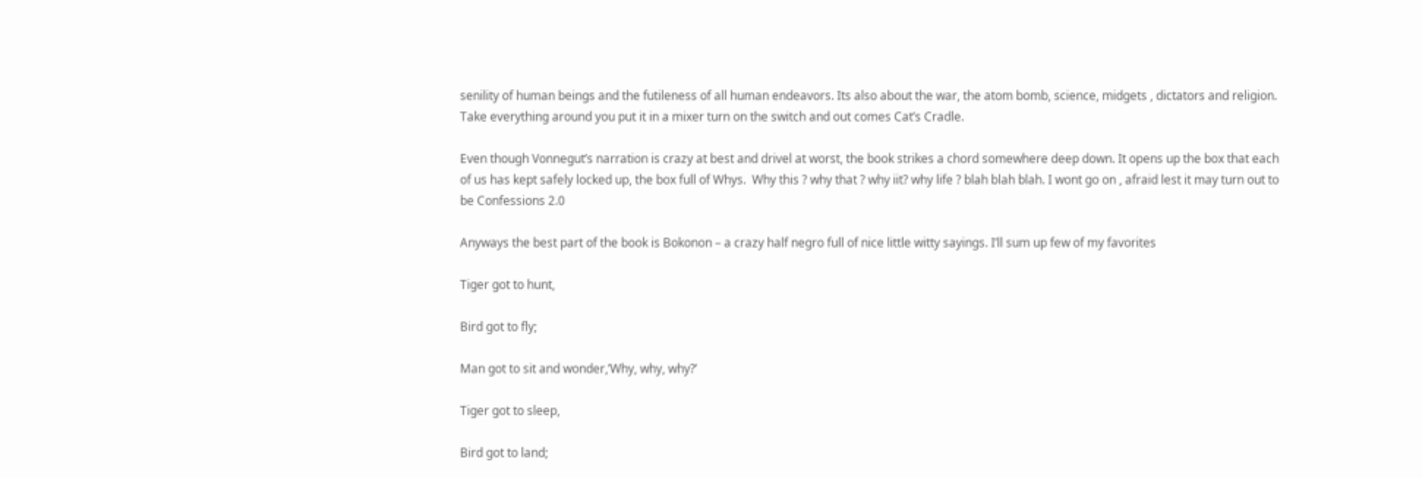senility of human beings and the futileness of all human endeavors. Its also about the war, the atom bomb, science, midgets , dictators and religion. Take everything around you put it in a mixer turn on the switch and out comes Cat’s Cradle.

Even though Vonnegut’s narration is crazy at best and drivel at worst, the book strikes a chord somewhere deep down. It opens up the box that each of us has kept safely locked up, the box full of Whys.  Why this ? why that ? why iit? why life ? blah blah blah. I wont go on , afraid lest it may turn out to be Confessions 2.0

Anyways the best part of the book is Bokonon – a crazy half negro full of nice little witty sayings. I’ll sum up few of my favorites

Tiger got to hunt,

Bird got to fly;

Man got to sit and wonder,’Why, why, why?’

Tiger got to sleep,

Bird got to land;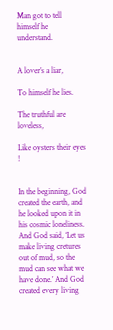Man got to tell himself he understand.


A lover’s a liar,

To himself he lies.

The truthful are loveless,

Like oysters their eyes !


In the beginning, God created the earth, and he looked upon it in his cosmic loneliness. And God said, ‘Let us make living cretures out of mud, so the mud can see what we have done.’ And God created every living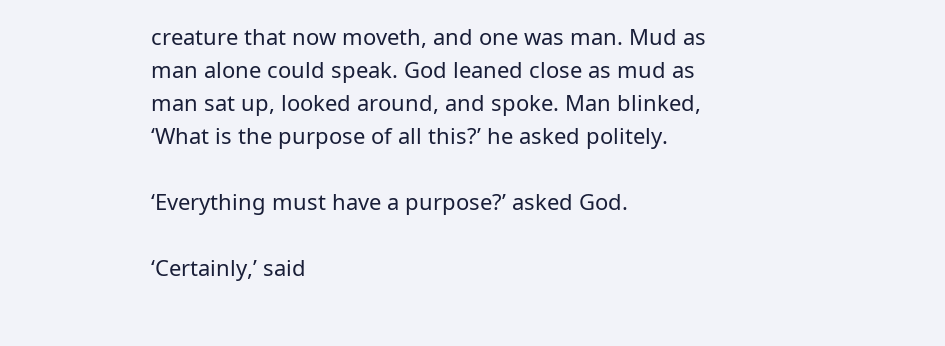creature that now moveth, and one was man. Mud as man alone could speak. God leaned close as mud as man sat up, looked around, and spoke. Man blinked, ‘What is the purpose of all this?’ he asked politely.

‘Everything must have a purpose?’ asked God.

‘Certainly,’ said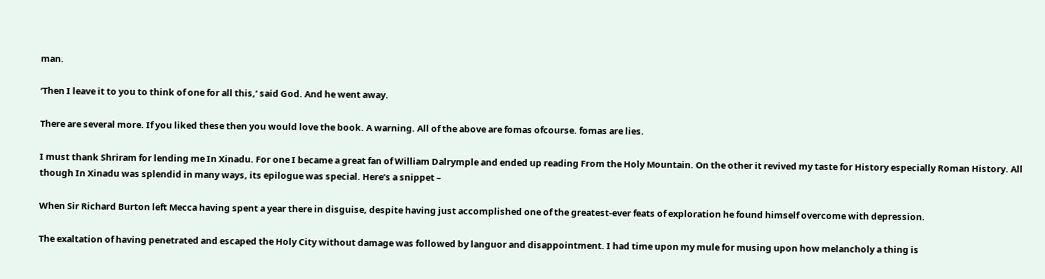man.

‘Then I leave it to you to think of one for all this,’ said God. And he went away.

There are several more. If you liked these then you would love the book. A warning. All of the above are fomas ofcourse. fomas are lies.

I must thank Shriram for lending me In Xinadu. For one I became a great fan of William Dalrymple and ended up reading From the Holy Mountain. On the other it revived my taste for History especially Roman History. All though In Xinadu was splendid in many ways, its epilogue was special. Here’s a snippet –

When Sir Richard Burton left Mecca having spent a year there in disguise, despite having just accomplished one of the greatest-ever feats of exploration he found himself overcome with depression.

The exaltation of having penetrated and escaped the Holy City without damage was followed by languor and disappointment. I had time upon my mule for musing upon how melancholy a thing is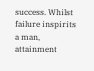success. Whilst failure inspirits a man, attainment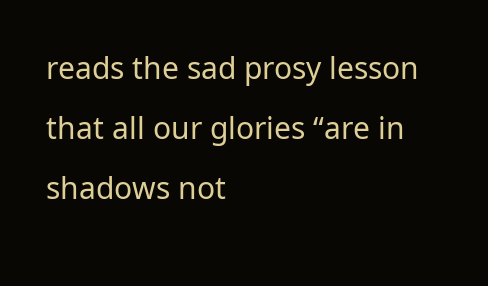reads the sad prosy lesson that all our glories “are in shadows not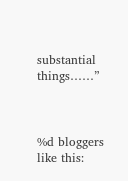substantial things……”



%d bloggers like this: